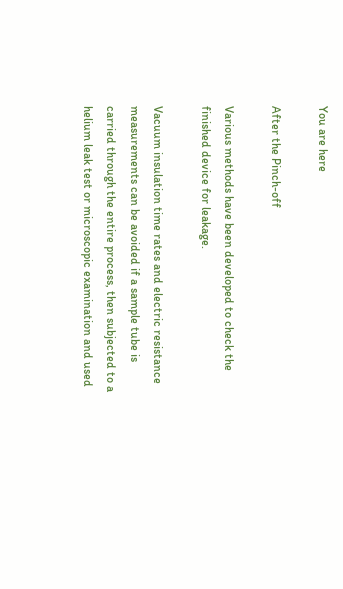You are here

After the Pinch-off

Various methods have been developed to check the finished device for leakage.

Vacuum insulation time rates and electric resistance measurements can be avoided if a sample tube is carried through the entire process, then subjected to a helium leak test or microscopic examination and used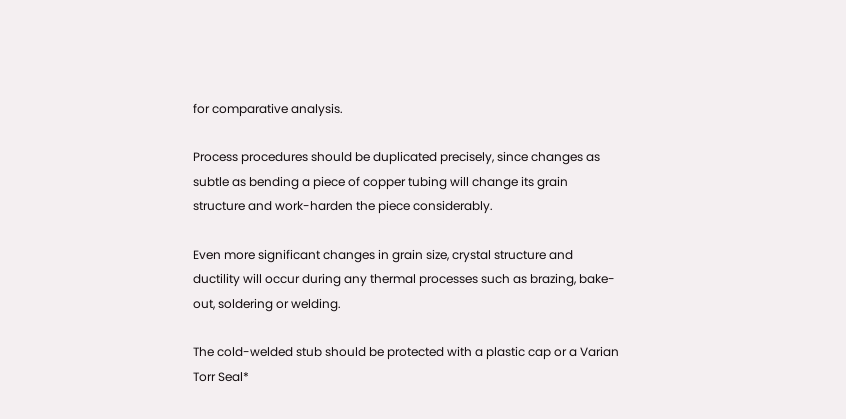for comparative analysis.

Process procedures should be duplicated precisely, since changes as subtle as bending a piece of copper tubing will change its grain structure and work-harden the piece considerably.

Even more significant changes in grain size, crystal structure and ductility will occur during any thermal processes such as brazing, bake-out, soldering or welding.

The cold-welded stub should be protected with a plastic cap or a Varian Torr Seal*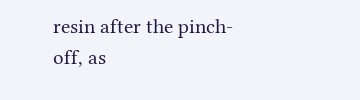resin after the pinch-off, as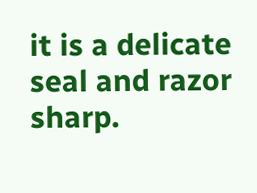it is a delicate seal and razor sharp.